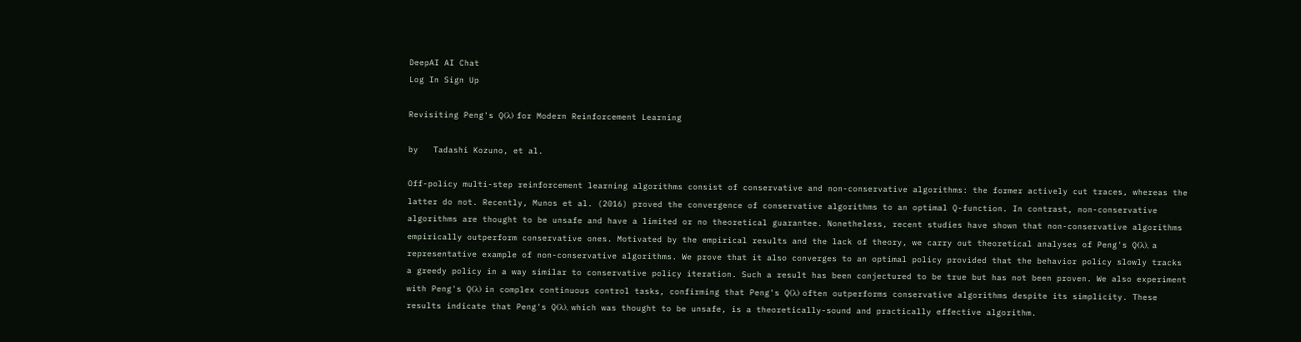DeepAI AI Chat
Log In Sign Up

Revisiting Peng's Q(λ) for Modern Reinforcement Learning

by   Tadashi Kozuno, et al.

Off-policy multi-step reinforcement learning algorithms consist of conservative and non-conservative algorithms: the former actively cut traces, whereas the latter do not. Recently, Munos et al. (2016) proved the convergence of conservative algorithms to an optimal Q-function. In contrast, non-conservative algorithms are thought to be unsafe and have a limited or no theoretical guarantee. Nonetheless, recent studies have shown that non-conservative algorithms empirically outperform conservative ones. Motivated by the empirical results and the lack of theory, we carry out theoretical analyses of Peng's Q(λ), a representative example of non-conservative algorithms. We prove that it also converges to an optimal policy provided that the behavior policy slowly tracks a greedy policy in a way similar to conservative policy iteration. Such a result has been conjectured to be true but has not been proven. We also experiment with Peng's Q(λ) in complex continuous control tasks, confirming that Peng's Q(λ) often outperforms conservative algorithms despite its simplicity. These results indicate that Peng's Q(λ), which was thought to be unsafe, is a theoretically-sound and practically effective algorithm.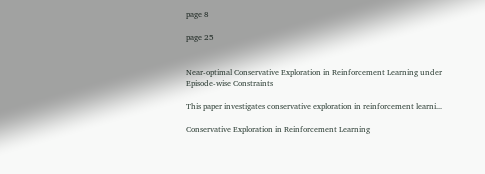page 8

page 25


Near-optimal Conservative Exploration in Reinforcement Learning under Episode-wise Constraints

This paper investigates conservative exploration in reinforcement learni...

Conservative Exploration in Reinforcement Learning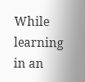While learning in an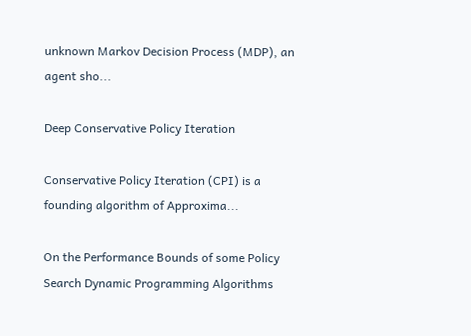unknown Markov Decision Process (MDP), an agent sho...

Deep Conservative Policy Iteration

Conservative Policy Iteration (CPI) is a founding algorithm of Approxima...

On the Performance Bounds of some Policy Search Dynamic Programming Algorithms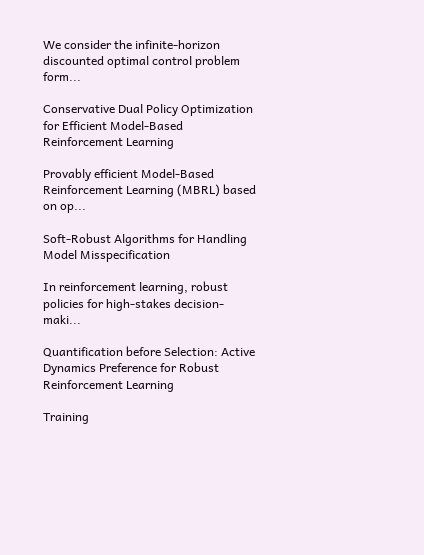We consider the infinite-horizon discounted optimal control problem form...

Conservative Dual Policy Optimization for Efficient Model-Based Reinforcement Learning

Provably efficient Model-Based Reinforcement Learning (MBRL) based on op...

Soft-Robust Algorithms for Handling Model Misspecification

In reinforcement learning, robust policies for high-stakes decision-maki...

Quantification before Selection: Active Dynamics Preference for Robust Reinforcement Learning

Training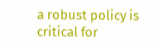a robust policy is critical for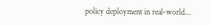policy deployment in real-world...